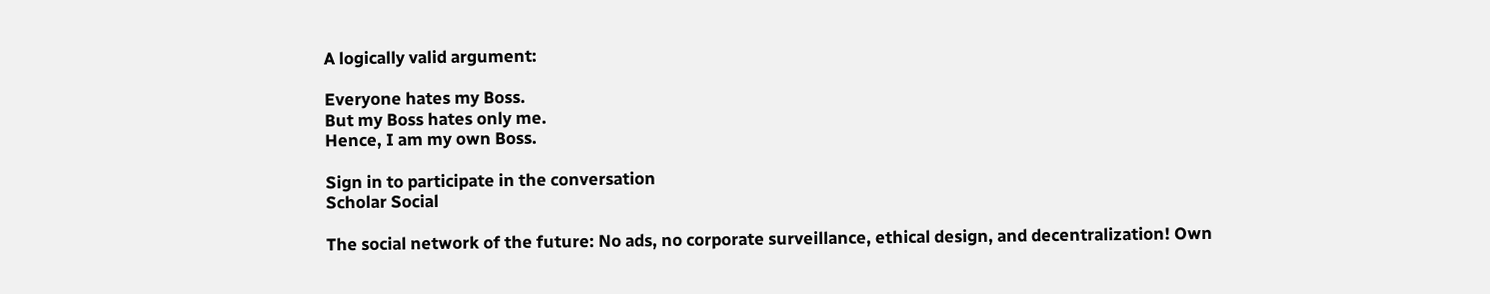A logically valid argument:

Everyone hates my Boss.
But my Boss hates only me.
Hence, I am my own Boss.

Sign in to participate in the conversation
Scholar Social

The social network of the future: No ads, no corporate surveillance, ethical design, and decentralization! Own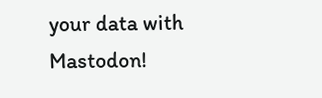your data with Mastodon!